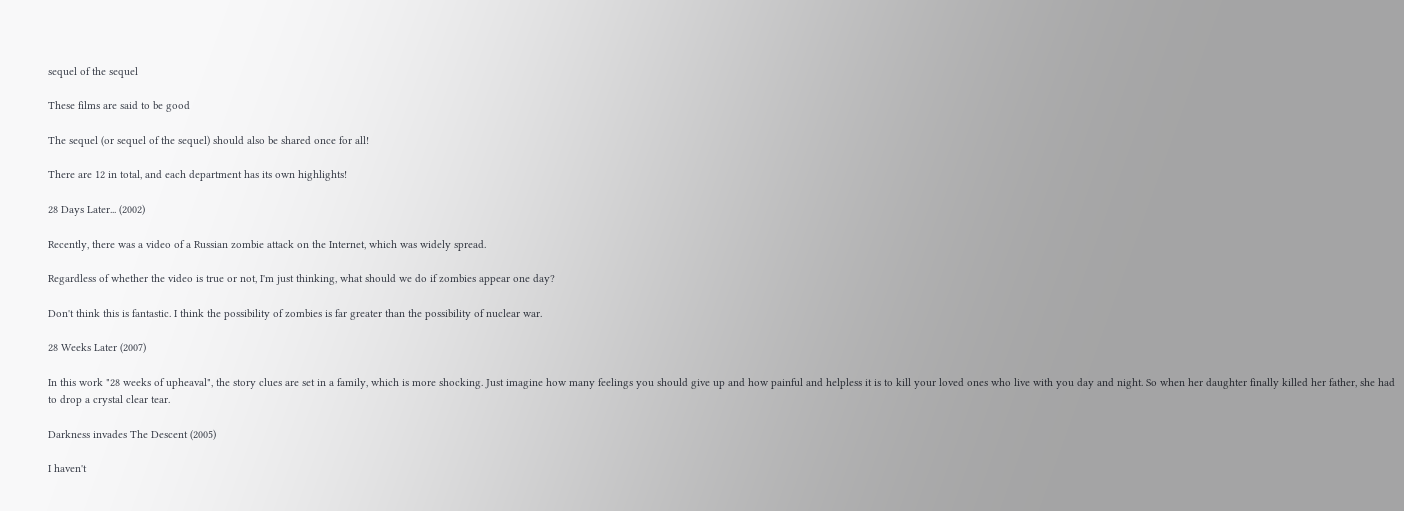sequel of the sequel

These films are said to be good

The sequel (or sequel of the sequel) should also be shared once for all!

There are 12 in total, and each department has its own highlights!

28 Days Later... (2002)

Recently, there was a video of a Russian zombie attack on the Internet, which was widely spread.

Regardless of whether the video is true or not, I'm just thinking, what should we do if zombies appear one day?

Don't think this is fantastic. I think the possibility of zombies is far greater than the possibility of nuclear war.

28 Weeks Later (2007)

In this work "28 weeks of upheaval", the story clues are set in a family, which is more shocking. Just imagine how many feelings you should give up and how painful and helpless it is to kill your loved ones who live with you day and night. So when her daughter finally killed her father, she had to drop a crystal clear tear.

Darkness invades The Descent (2005)

I haven't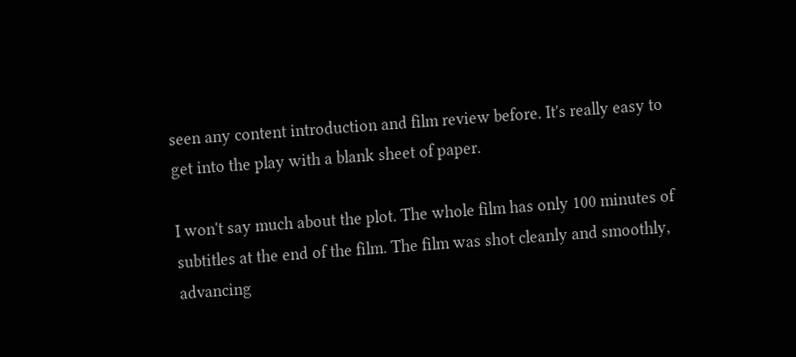seen any content introduction and film review before. It's really easy to get into the play with a blank sheet of paper.

I won't say much about the plot. The whole film has only 100 minutes of subtitles at the end of the film. The film was shot cleanly and smoothly, advancing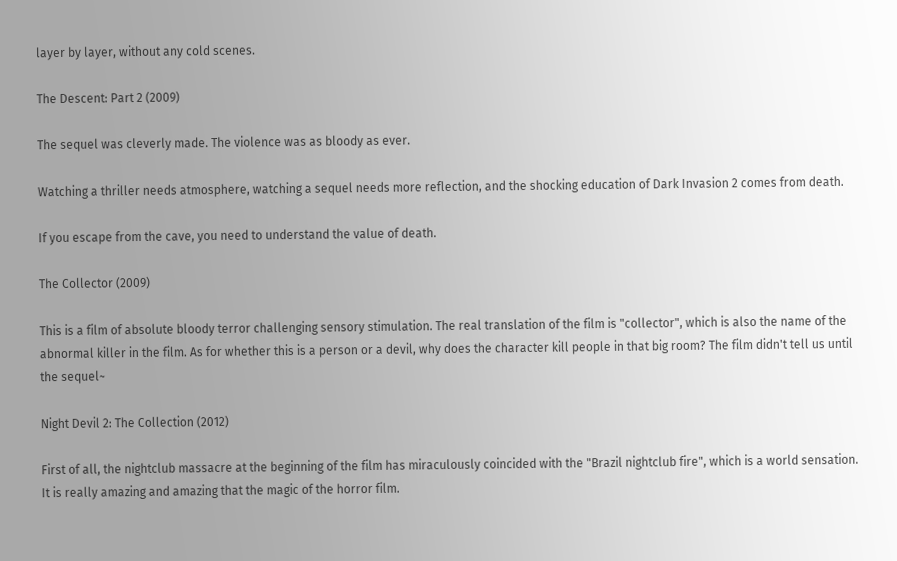layer by layer, without any cold scenes.

The Descent: Part 2 (2009)

The sequel was cleverly made. The violence was as bloody as ever.

Watching a thriller needs atmosphere, watching a sequel needs more reflection, and the shocking education of Dark Invasion 2 comes from death.

If you escape from the cave, you need to understand the value of death.

The Collector (2009)

This is a film of absolute bloody terror challenging sensory stimulation. The real translation of the film is "collector", which is also the name of the abnormal killer in the film. As for whether this is a person or a devil, why does the character kill people in that big room? The film didn't tell us until the sequel~

Night Devil 2: The Collection (2012)

First of all, the nightclub massacre at the beginning of the film has miraculously coincided with the "Brazil nightclub fire", which is a world sensation. It is really amazing and amazing that the magic of the horror film.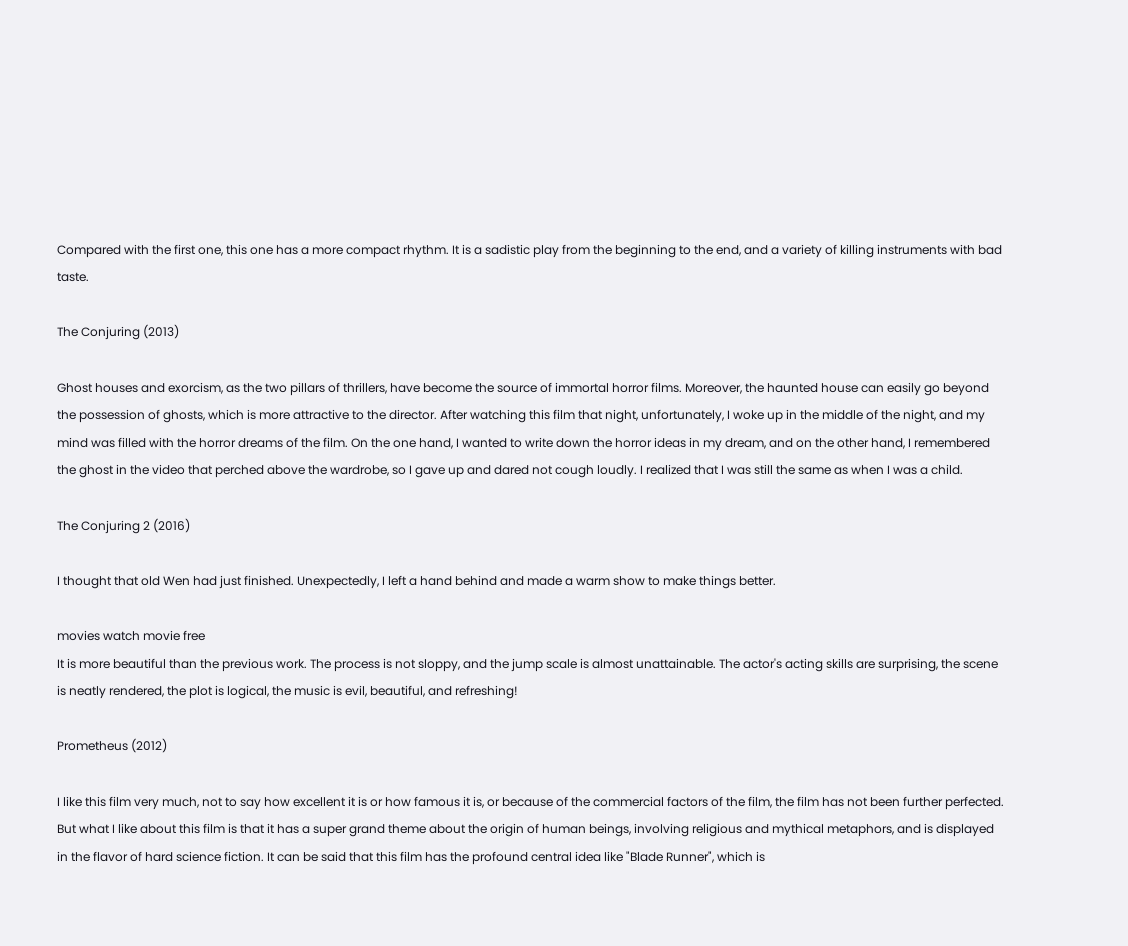Compared with the first one, this one has a more compact rhythm. It is a sadistic play from the beginning to the end, and a variety of killing instruments with bad taste.

The Conjuring (2013)

Ghost houses and exorcism, as the two pillars of thrillers, have become the source of immortal horror films. Moreover, the haunted house can easily go beyond the possession of ghosts, which is more attractive to the director. After watching this film that night, unfortunately, I woke up in the middle of the night, and my mind was filled with the horror dreams of the film. On the one hand, I wanted to write down the horror ideas in my dream, and on the other hand, I remembered the ghost in the video that perched above the wardrobe, so I gave up and dared not cough loudly. I realized that I was still the same as when I was a child.

The Conjuring 2 (2016)

I thought that old Wen had just finished. Unexpectedly, I left a hand behind and made a warm show to make things better.

movies watch movie free
It is more beautiful than the previous work. The process is not sloppy, and the jump scale is almost unattainable. The actor's acting skills are surprising, the scene is neatly rendered, the plot is logical, the music is evil, beautiful, and refreshing!

Prometheus (2012)

I like this film very much, not to say how excellent it is or how famous it is, or because of the commercial factors of the film, the film has not been further perfected. But what I like about this film is that it has a super grand theme about the origin of human beings, involving religious and mythical metaphors, and is displayed in the flavor of hard science fiction. It can be said that this film has the profound central idea like "Blade Runner", which is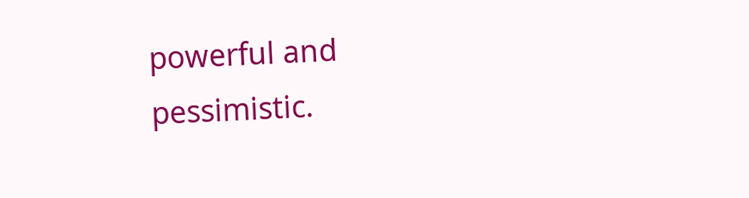powerful and pessimistic.